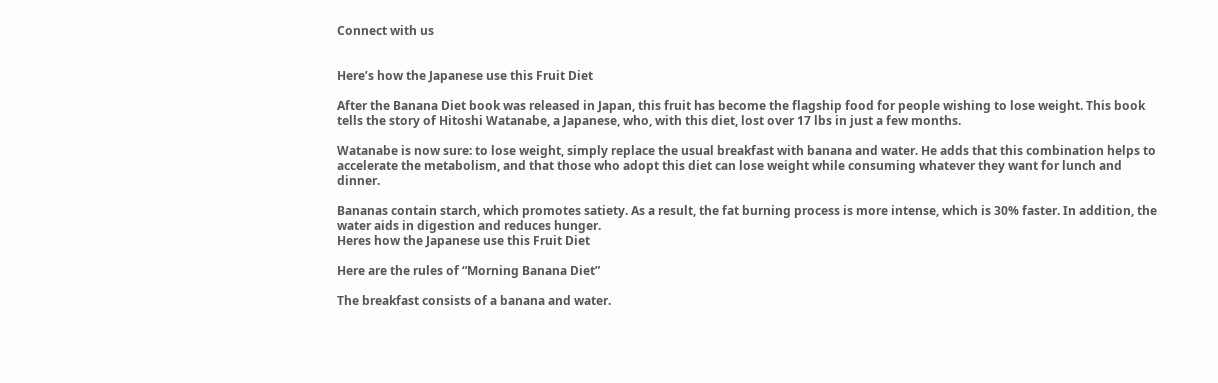Connect with us


Here’s how the Japanese use this Fruit Diet

After the Banana Diet book was released in Japan, this fruit has become the flagship food for people wishing to lose weight. This book tells the story of Hitoshi Watanabe, a Japanese, who, with this diet, lost over 17 lbs in just a few months.

Watanabe is now sure: to lose weight, simply replace the usual breakfast with banana and water. He adds that this combination helps to accelerate the metabolism, and that those who adopt this diet can lose weight while consuming whatever they want for lunch and dinner.

Bananas contain starch, which promotes satiety. As a result, the fat burning process is more intense, which is 30% faster. In addition, the water aids in digestion and reduces hunger.
Heres how the Japanese use this Fruit Diet

Here are the rules of “Morning Banana Diet”

The breakfast consists of a banana and water.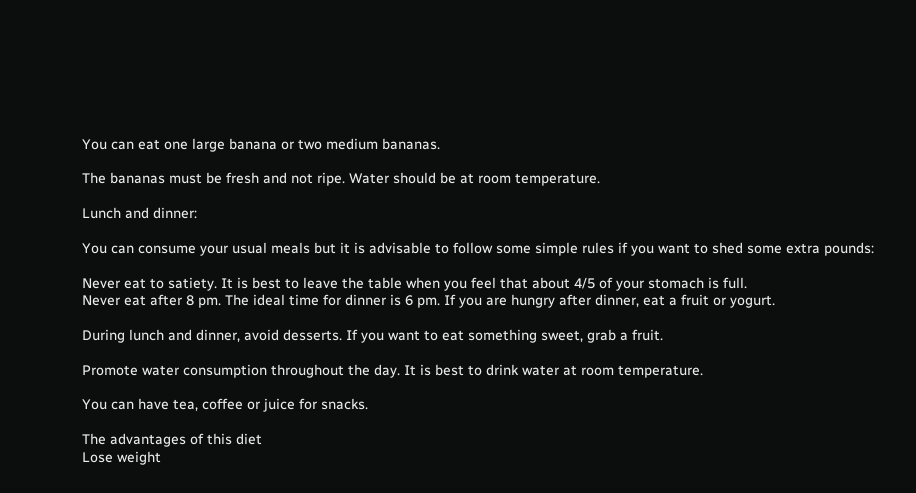You can eat one large banana or two medium bananas.

The bananas must be fresh and not ripe. Water should be at room temperature.

Lunch and dinner:

You can consume your usual meals but it is advisable to follow some simple rules if you want to shed some extra pounds:

Never eat to satiety. It is best to leave the table when you feel that about 4/5 of your stomach is full.
Never eat after 8 pm. The ideal time for dinner is 6 pm. If you are hungry after dinner, eat a fruit or yogurt.

During lunch and dinner, avoid desserts. If you want to eat something sweet, grab a fruit.

Promote water consumption throughout the day. It is best to drink water at room temperature.

You can have tea, coffee or juice for snacks.

The advantages of this diet
Lose weight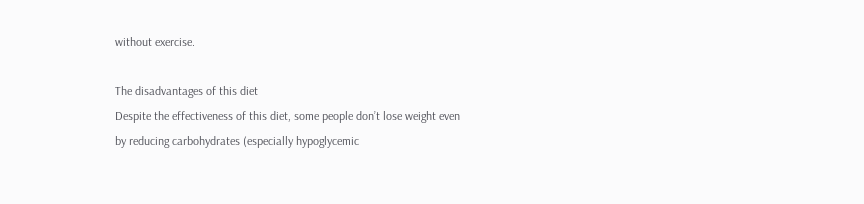without exercise.

The disadvantages of this diet
Despite the effectiveness of this diet, some people don’t lose weight even by reducing carbohydrates (especially hypoglycemic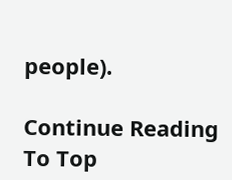people).

Continue Reading
To Top